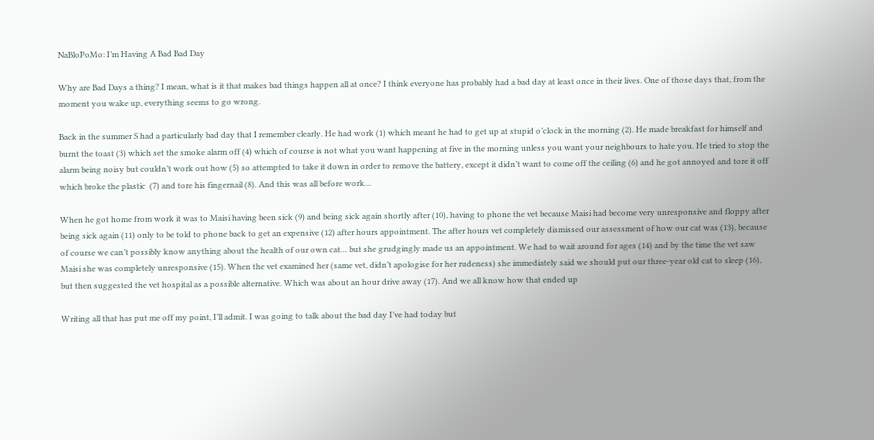NaBloPoMo: I’m Having A Bad Bad Day

Why are Bad Days a thing? I mean, what is it that makes bad things happen all at once? I think everyone has probably had a bad day at least once in their lives. One of those days that, from the moment you wake up, everything seems to go wrong.

Back in the summer S had a particularly bad day that I remember clearly. He had work (1) which meant he had to get up at stupid o’clock in the morning (2). He made breakfast for himself and burnt the toast (3) which set the smoke alarm off (4) which of course is not what you want happening at five in the morning unless you want your neighbours to hate you. He tried to stop the alarm being noisy but couldn’t work out how (5) so attempted to take it down in order to remove the battery, except it didn’t want to come off the ceiling (6) and he got annoyed and tore it off which broke the plastic  (7) and tore his fingernail (8). And this was all before work…

When he got home from work it was to Maisi having been sick (9) and being sick again shortly after (10), having to phone the vet because Maisi had become very unresponsive and floppy after being sick again (11) only to be told to phone back to get an expensive (12) after hours appointment. The after hours vet completely dismissed our assessment of how our cat was (13), because of course we can’t possibly know anything about the health of our own cat… but she grudgingly made us an appointment. We had to wait around for ages (14) and by the time the vet saw Maisi she was completely unresponsive (15). When the vet examined her (same vet, didn’t apologise for her rudeness) she immediately said we should put our three-year old cat to sleep (16), but then suggested the vet hospital as a possible alternative. Which was about an hour drive away (17). And we all know how that ended up

Writing all that has put me off my point, I’ll admit. I was going to talk about the bad day I’ve had today but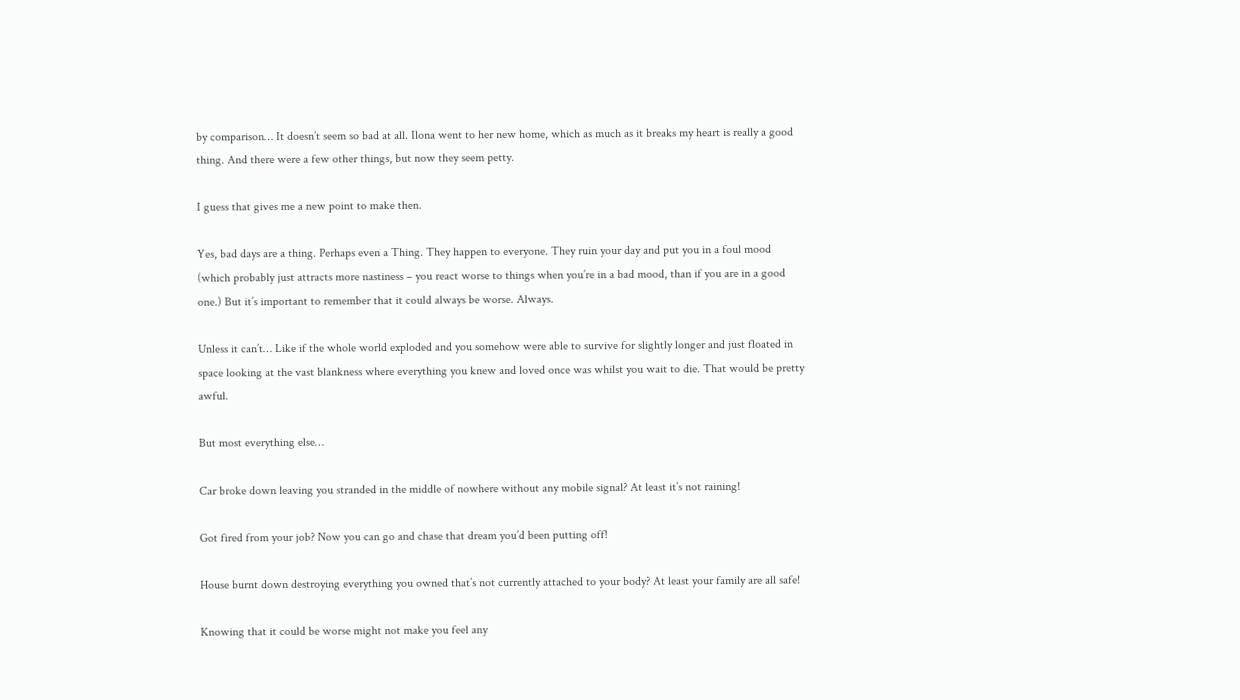by comparison… It doesn’t seem so bad at all. Ilona went to her new home, which as much as it breaks my heart is really a good thing. And there were a few other things, but now they seem petty.

I guess that gives me a new point to make then.

Yes, bad days are a thing. Perhaps even a Thing. They happen to everyone. They ruin your day and put you in a foul mood (which probably just attracts more nastiness – you react worse to things when you’re in a bad mood, than if you are in a good one.) But it’s important to remember that it could always be worse. Always.

Unless it can’t… Like if the whole world exploded and you somehow were able to survive for slightly longer and just floated in space looking at the vast blankness where everything you knew and loved once was whilst you wait to die. That would be pretty awful.

But most everything else…

Car broke down leaving you stranded in the middle of nowhere without any mobile signal? At least it’s not raining!

Got fired from your job? Now you can go and chase that dream you’d been putting off!

House burnt down destroying everything you owned that’s not currently attached to your body? At least your family are all safe!

Knowing that it could be worse might not make you feel any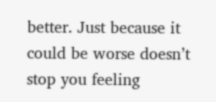better. Just because it could be worse doesn’t stop you feeling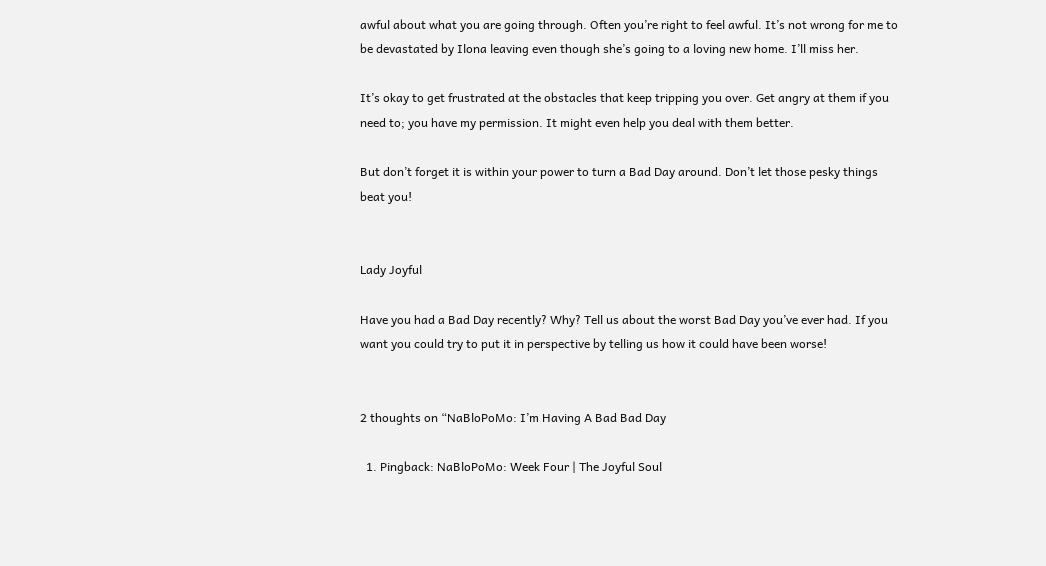awful about what you are going through. Often you’re right to feel awful. It’s not wrong for me to be devastated by Ilona leaving even though she’s going to a loving new home. I’ll miss her.

It’s okay to get frustrated at the obstacles that keep tripping you over. Get angry at them if you need to; you have my permission. It might even help you deal with them better.

But don’t forget it is within your power to turn a Bad Day around. Don’t let those pesky things beat you!


Lady Joyful

Have you had a Bad Day recently? Why? Tell us about the worst Bad Day you’ve ever had. If you want you could try to put it in perspective by telling us how it could have been worse!


2 thoughts on “NaBloPoMo: I’m Having A Bad Bad Day

  1. Pingback: NaBloPoMo: Week Four | The Joyful Soul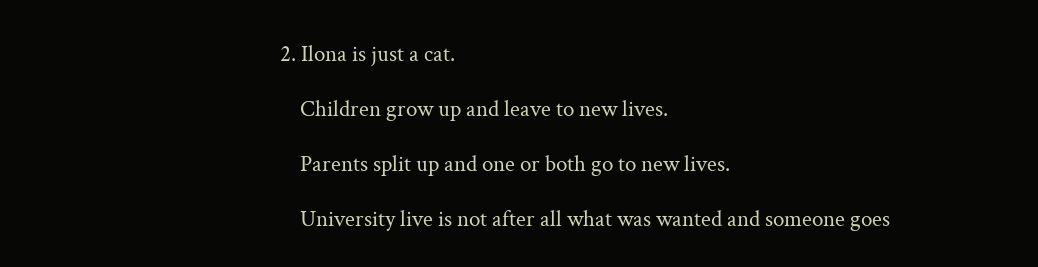2. Ilona is just a cat.

    Children grow up and leave to new lives.

    Parents split up and one or both go to new lives.

    University live is not after all what was wanted and someone goes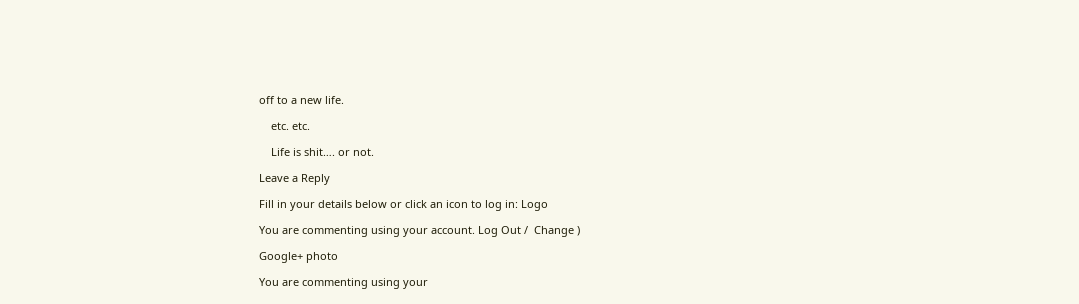off to a new life.

    etc. etc.

    Life is shit…. or not.

Leave a Reply

Fill in your details below or click an icon to log in: Logo

You are commenting using your account. Log Out /  Change )

Google+ photo

You are commenting using your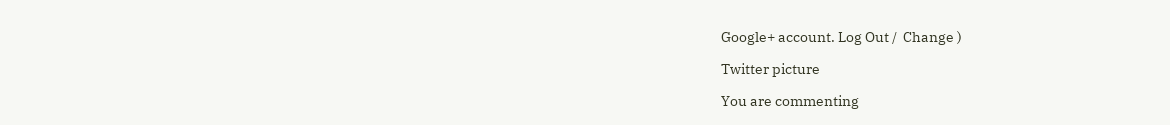Google+ account. Log Out /  Change )

Twitter picture

You are commenting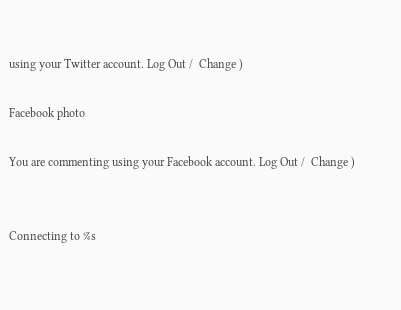using your Twitter account. Log Out /  Change )

Facebook photo

You are commenting using your Facebook account. Log Out /  Change )


Connecting to %s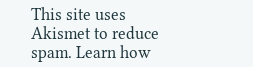This site uses Akismet to reduce spam. Learn how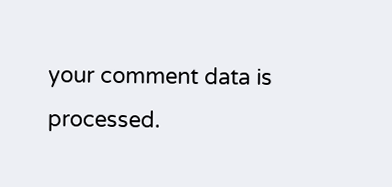your comment data is processed.